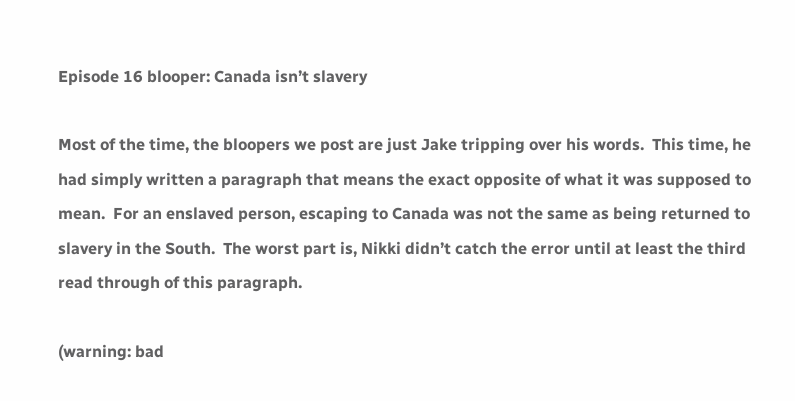Episode 16 blooper: Canada isn’t slavery

Most of the time, the bloopers we post are just Jake tripping over his words.  This time, he had simply written a paragraph that means the exact opposite of what it was supposed to mean.  For an enslaved person, escaping to Canada was not the same as being returned to slavery in the South.  The worst part is, Nikki didn’t catch the error until at least the third read through of this paragraph.

(warning: bad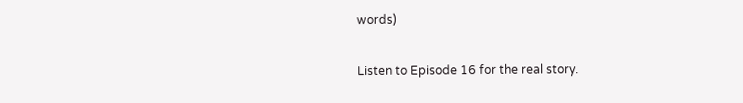words)

Listen to Episode 16 for the real story.